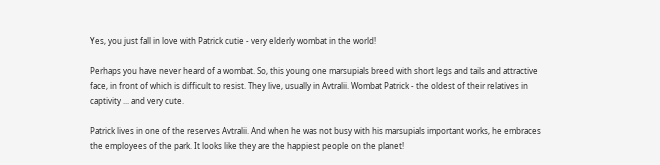Yes, you just fall in love with Patrick cutie - very elderly wombat in the world!

Perhaps you have never heard of a wombat. So, this young one marsupials breed with short legs and tails and attractive face, in front of which is difficult to resist. They live, usually in Avtralii. Wombat Patrick - the oldest of their relatives in captivity ... and very cute.

Patrick lives in one of the reserves Avtralii. And when he was not busy with his marsupials important works, he embraces the employees of the park. It looks like they are the happiest people on the planet!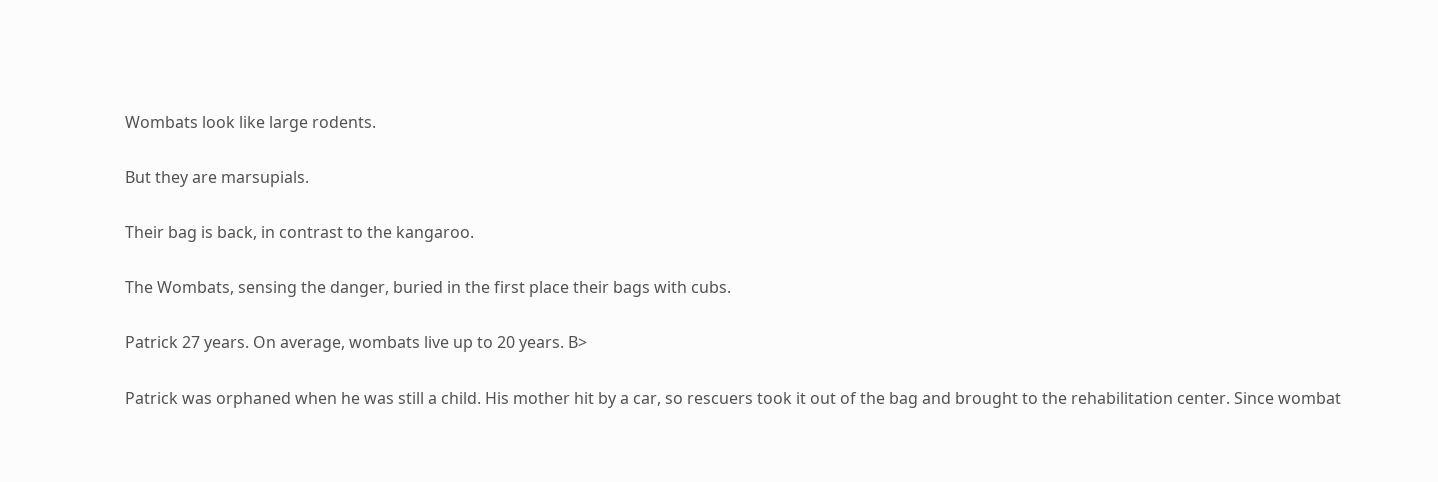Wombats look like large rodents.

But they are marsupials.

Their bag is back, in contrast to the kangaroo.

The Wombats, sensing the danger, buried in the first place their bags with cubs.

Patrick 27 years. On average, wombats live up to 20 years. B>

Patrick was orphaned when he was still a child. His mother hit by a car, so rescuers took it out of the bag and brought to the rehabilitation center. Since wombat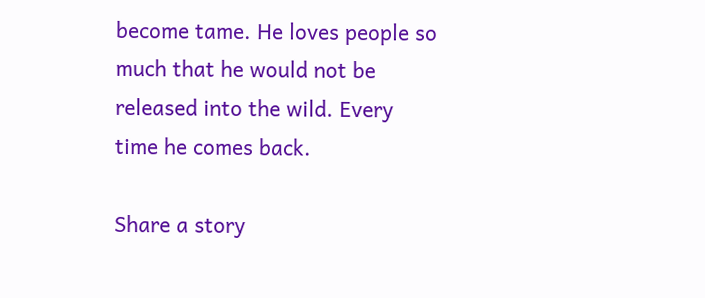become tame. He loves people so much that he would not be released into the wild. Every time he comes back.

Share a story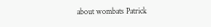about wombats Patrick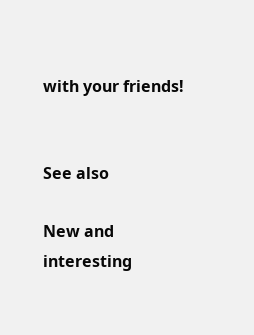with your friends!


See also

New and interesting